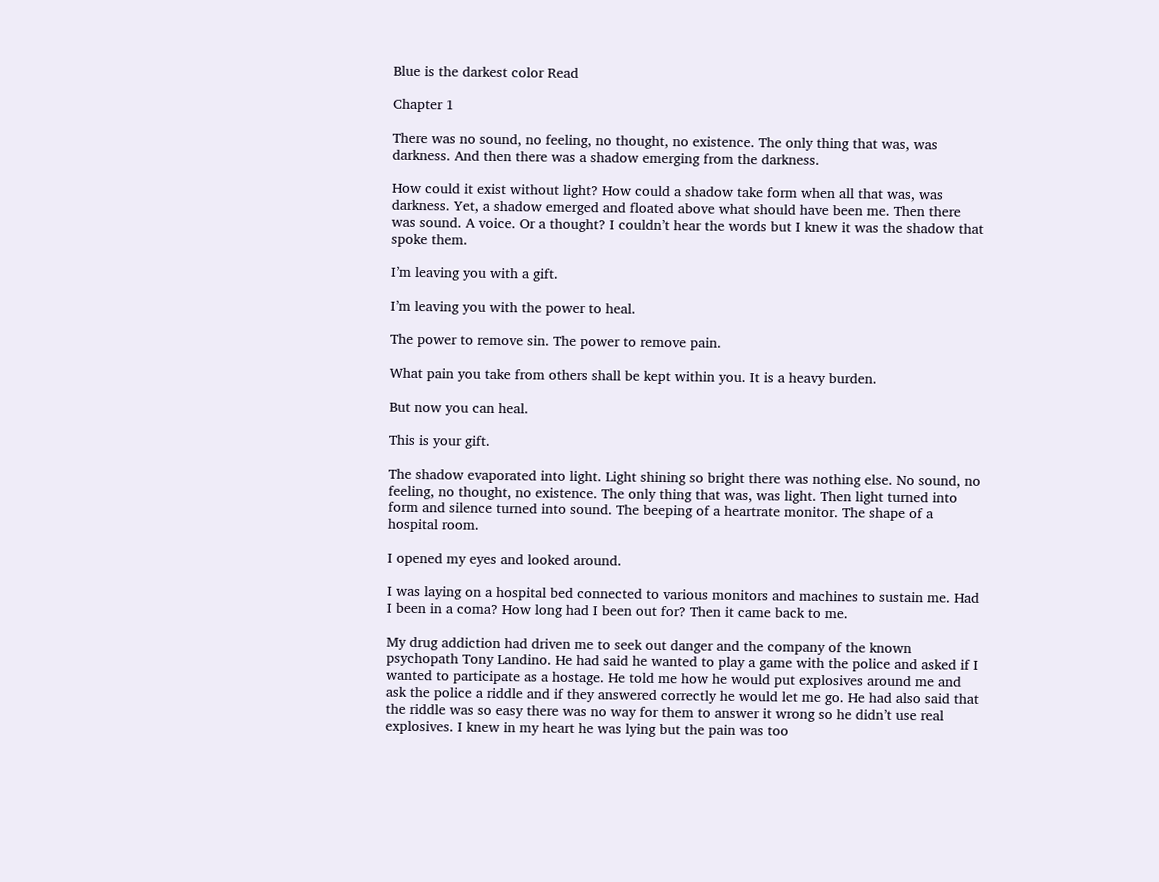Blue is the darkest color Read

Chapter 1

There was no sound, no feeling, no thought, no existence. The only thing that was, was darkness. And then there was a shadow emerging from the darkness.

How could it exist without light? How could a shadow take form when all that was, was darkness. Yet, a shadow emerged and floated above what should have been me. Then there was sound. A voice. Or a thought? I couldn’t hear the words but I knew it was the shadow that spoke them.

I’m leaving you with a gift.

I’m leaving you with the power to heal.

The power to remove sin. The power to remove pain.

What pain you take from others shall be kept within you. It is a heavy burden.

But now you can heal.

This is your gift.

The shadow evaporated into light. Light shining so bright there was nothing else. No sound, no feeling, no thought, no existence. The only thing that was, was light. Then light turned into form and silence turned into sound. The beeping of a heartrate monitor. The shape of a hospital room.

I opened my eyes and looked around.

I was laying on a hospital bed connected to various monitors and machines to sustain me. Had I been in a coma? How long had I been out for? Then it came back to me.

My drug addiction had driven me to seek out danger and the company of the known psychopath Tony Landino. He had said he wanted to play a game with the police and asked if I wanted to participate as a hostage. He told me how he would put explosives around me and ask the police a riddle and if they answered correctly he would let me go. He had also said that the riddle was so easy there was no way for them to answer it wrong so he didn’t use real explosives. I knew in my heart he was lying but the pain was too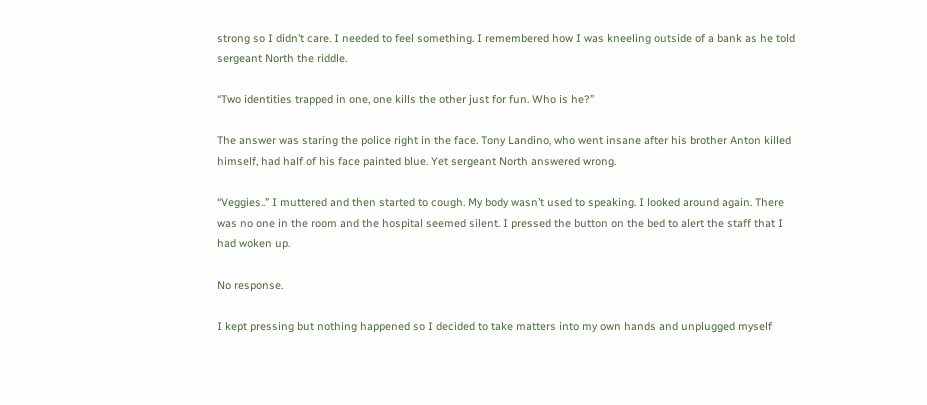strong so I didn’t care. I needed to feel something. I remembered how I was kneeling outside of a bank as he told sergeant North the riddle.

“Two identities trapped in one, one kills the other just for fun. Who is he?”

The answer was staring the police right in the face. Tony Landino, who went insane after his brother Anton killed himself, had half of his face painted blue. Yet sergeant North answered wrong.

“Veggies..” I muttered and then started to cough. My body wasn’t used to speaking. I looked around again. There was no one in the room and the hospital seemed silent. I pressed the button on the bed to alert the staff that I had woken up.

No response.

I kept pressing but nothing happened so I decided to take matters into my own hands and unplugged myself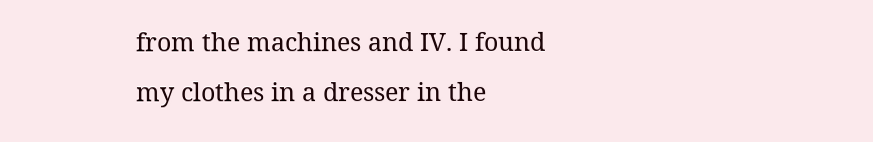from the machines and IV. I found my clothes in a dresser in the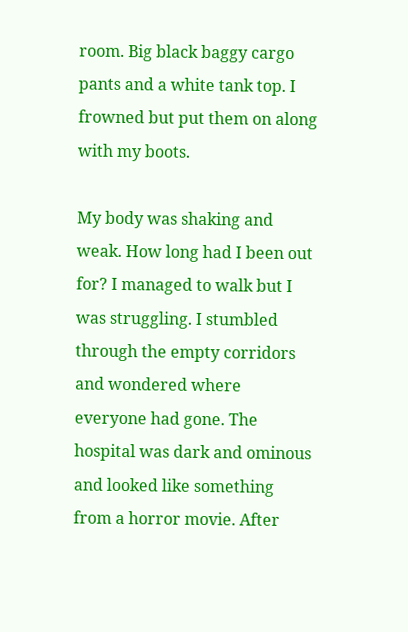room. Big black baggy cargo pants and a white tank top. I frowned but put them on along with my boots.

My body was shaking and weak. How long had I been out for? I managed to walk but I was struggling. I stumbled through the empty corridors and wondered where everyone had gone. The hospital was dark and ominous and looked like something from a horror movie. After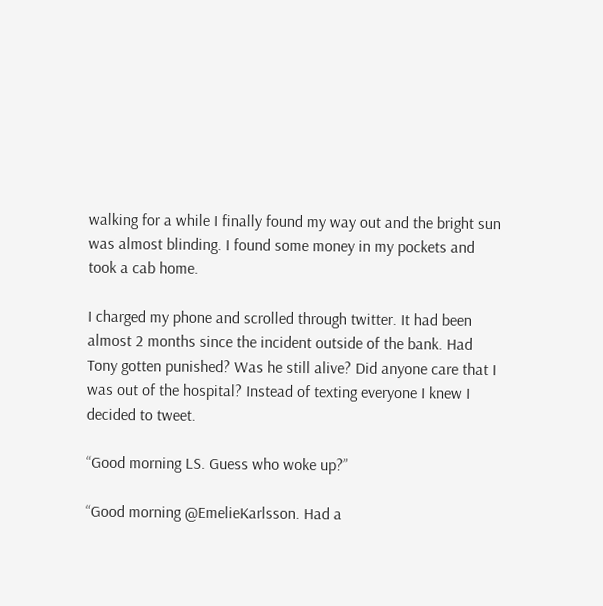walking for a while I finally found my way out and the bright sun was almost blinding. I found some money in my pockets and took a cab home.

I charged my phone and scrolled through twitter. It had been almost 2 months since the incident outside of the bank. Had Tony gotten punished? Was he still alive? Did anyone care that I was out of the hospital? Instead of texting everyone I knew I decided to tweet.

“Good morning LS. Guess who woke up?”

“Good morning @EmelieKarlsson. Had a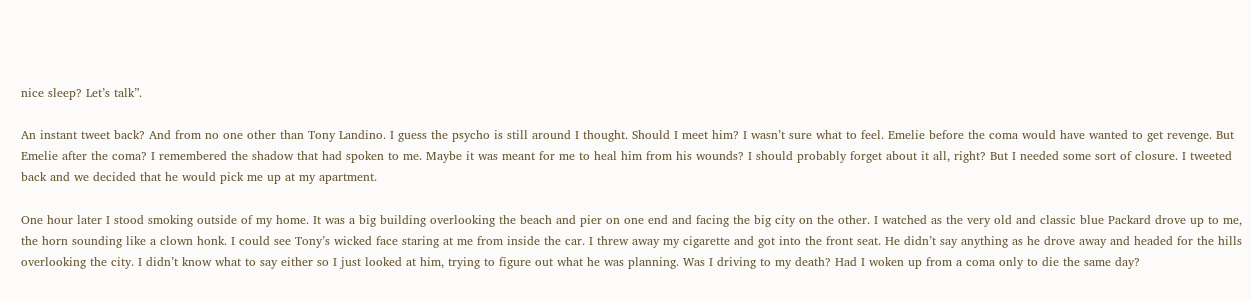nice sleep? Let’s talk”.

An instant tweet back? And from no one other than Tony Landino. I guess the psycho is still around I thought. Should I meet him? I wasn’t sure what to feel. Emelie before the coma would have wanted to get revenge. But Emelie after the coma? I remembered the shadow that had spoken to me. Maybe it was meant for me to heal him from his wounds? I should probably forget about it all, right? But I needed some sort of closure. I tweeted back and we decided that he would pick me up at my apartment.

One hour later I stood smoking outside of my home. It was a big building overlooking the beach and pier on one end and facing the big city on the other. I watched as the very old and classic blue Packard drove up to me, the horn sounding like a clown honk. I could see Tony’s wicked face staring at me from inside the car. I threw away my cigarette and got into the front seat. He didn’t say anything as he drove away and headed for the hills overlooking the city. I didn’t know what to say either so I just looked at him, trying to figure out what he was planning. Was I driving to my death? Had I woken up from a coma only to die the same day?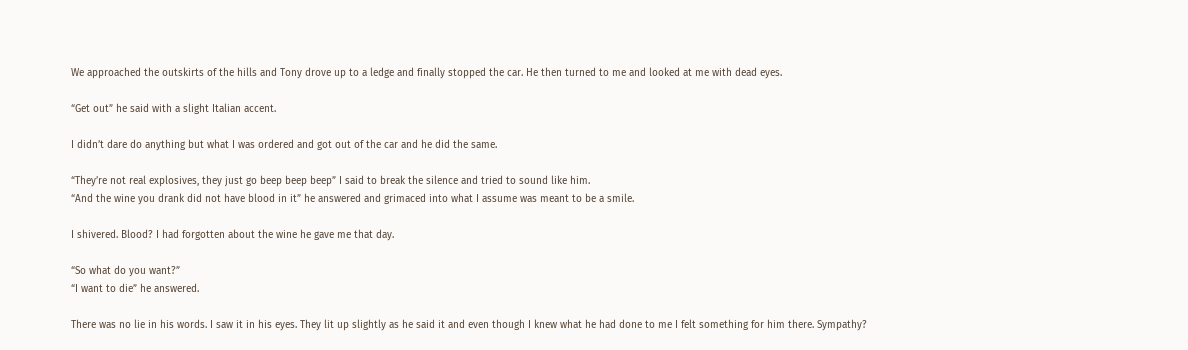We approached the outskirts of the hills and Tony drove up to a ledge and finally stopped the car. He then turned to me and looked at me with dead eyes.

“Get out” he said with a slight Italian accent.

I didn’t dare do anything but what I was ordered and got out of the car and he did the same.

“They’re not real explosives, they just go beep beep beep” I said to break the silence and tried to sound like him.
“And the wine you drank did not have blood in it” he answered and grimaced into what I assume was meant to be a smile.

I shivered. Blood? I had forgotten about the wine he gave me that day.

“So what do you want?”
“I want to die” he answered.

There was no lie in his words. I saw it in his eyes. They lit up slightly as he said it and even though I knew what he had done to me I felt something for him there. Sympathy?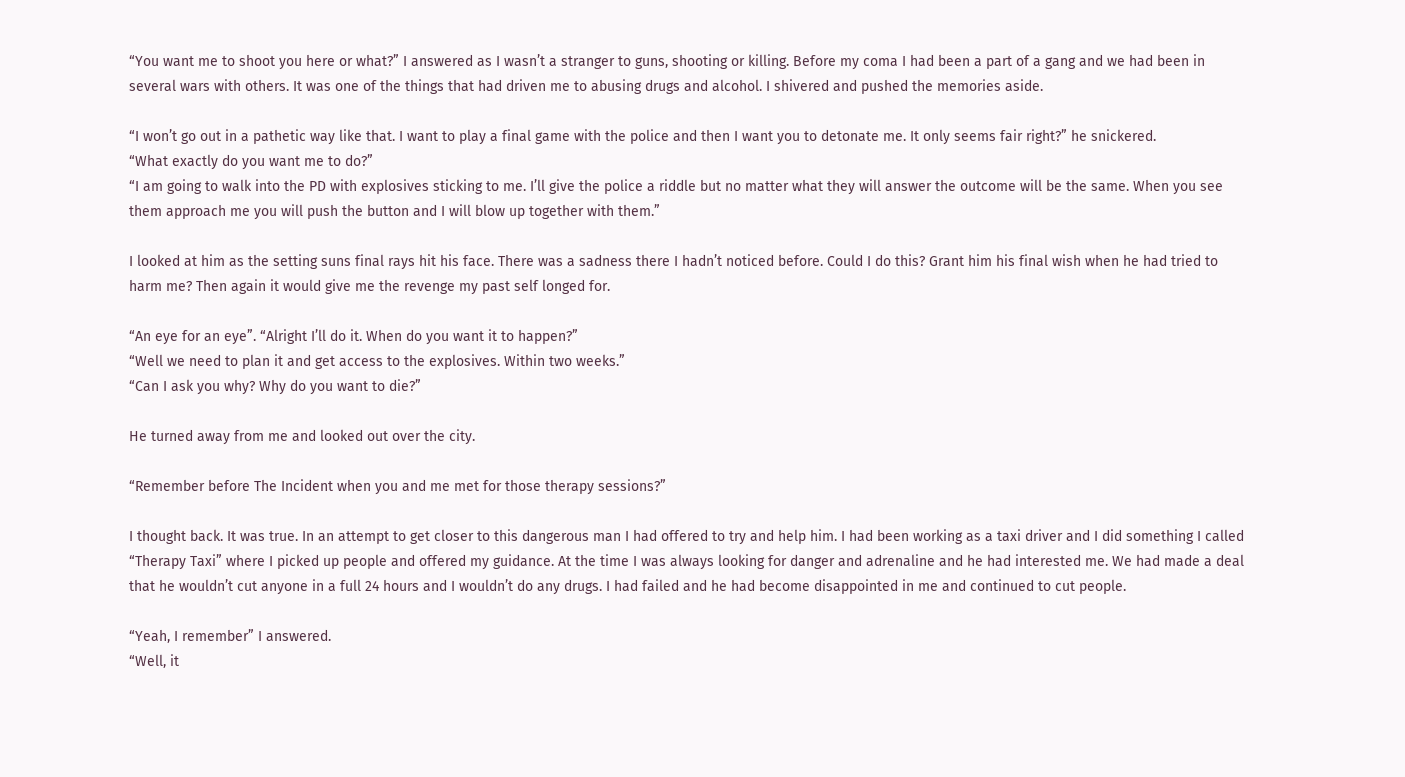“You want me to shoot you here or what?” I answered as I wasn’t a stranger to guns, shooting or killing. Before my coma I had been a part of a gang and we had been in several wars with others. It was one of the things that had driven me to abusing drugs and alcohol. I shivered and pushed the memories aside.

“I won’t go out in a pathetic way like that. I want to play a final game with the police and then I want you to detonate me. It only seems fair right?” he snickered.
“What exactly do you want me to do?”
“I am going to walk into the PD with explosives sticking to me. I’ll give the police a riddle but no matter what they will answer the outcome will be the same. When you see them approach me you will push the button and I will blow up together with them.”

I looked at him as the setting suns final rays hit his face. There was a sadness there I hadn’t noticed before. Could I do this? Grant him his final wish when he had tried to harm me? Then again it would give me the revenge my past self longed for.

“An eye for an eye”. “Alright I’ll do it. When do you want it to happen?”
“Well we need to plan it and get access to the explosives. Within two weeks.”
“Can I ask you why? Why do you want to die?”

He turned away from me and looked out over the city.

“Remember before The Incident when you and me met for those therapy sessions?”

I thought back. It was true. In an attempt to get closer to this dangerous man I had offered to try and help him. I had been working as a taxi driver and I did something I called “Therapy Taxi” where I picked up people and offered my guidance. At the time I was always looking for danger and adrenaline and he had interested me. We had made a deal that he wouldn’t cut anyone in a full 24 hours and I wouldn’t do any drugs. I had failed and he had become disappointed in me and continued to cut people.

“Yeah, I remember” I answered.
“Well, it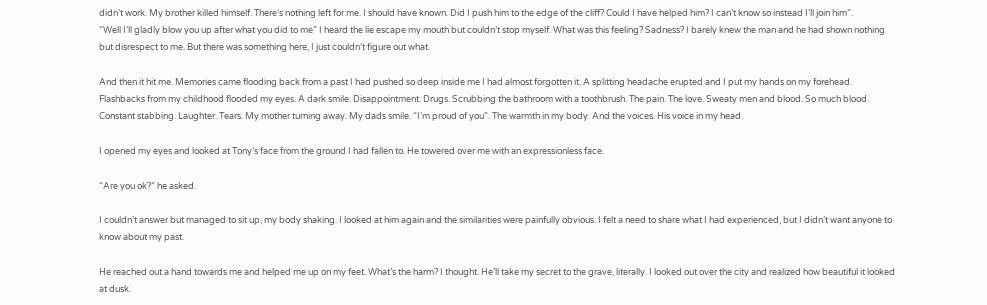didn’t work. My brother killed himself. There’s nothing left for me. I should have known. Did I push him to the edge of the cliff? Could I have helped him? I can’t know so instead I’ll join him”.
“Well I’ll gladly blow you up after what you did to me” I heard the lie escape my mouth but couldn’t stop myself. What was this feeling? Sadness? I barely knew the man and he had shown nothing but disrespect to me. But there was something here, I just couldn’t figure out what.

And then it hit me. Memories came flooding back from a past I had pushed so deep inside me I had almost forgotten it. A splitting headache erupted and I put my hands on my forehead. Flashbacks from my childhood flooded my eyes. A dark smile. Disappointment. Drugs. Scrubbing the bathroom with a toothbrush. The pain. The love. Sweaty men and blood. So much blood. Constant stabbing. Laughter. Tears. My mother turning away. My dads smile. “I’m proud of you”. The warmth in my body. And the voices. His voice in my head.

I opened my eyes and looked at Tony’s face from the ground I had fallen to. He towered over me with an expressionless face.

“Are you ok?” he asked.

I couldn’t answer but managed to sit up, my body shaking. I looked at him again and the similarities were painfully obvious. I felt a need to share what I had experienced, but I didn’t want anyone to know about my past.

He reached out a hand towards me and helped me up on my feet. What’s the harm? I thought. He’ll take my secret to the grave, literally. I looked out over the city and realized how beautiful it looked at dusk.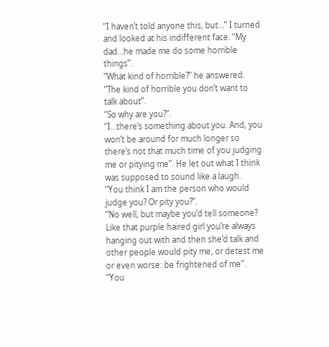“I haven’t told anyone this, but…” I turned and looked at his indifferent face. “My dad…he made me do some horrible things”.
“What kind of horrible?” he answered.
“The kind of horrible you don’t want to talk about”.
“So why are you?”.
“I…there’s something about you. And, you won’t be around for much longer so there’s not that much time of you judging me or pitying me”. He let out what I think was supposed to sound like a laugh.
“You think I am the person who would judge you? Or pity you?”.
“No well, but maybe you’d tell someone? Like that purple haired girl you’re always hanging out with and then she’d talk and other people would pity me, or detest me or even worse: be frightened of me”.
“You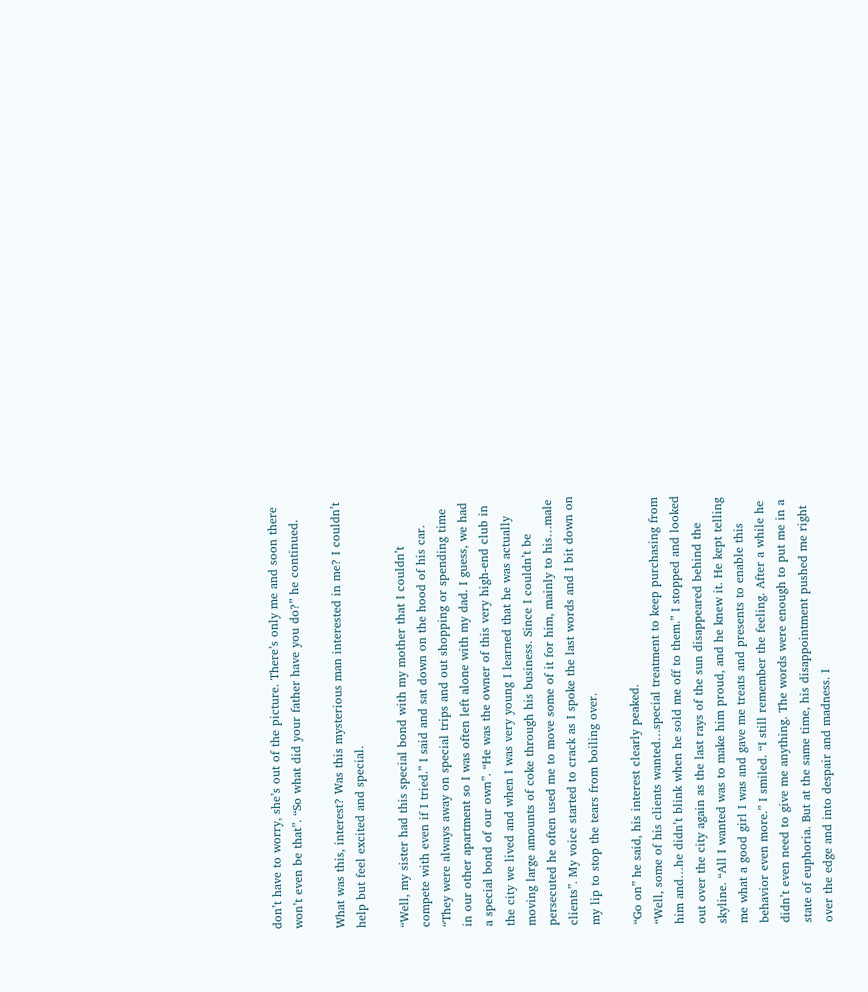don’t have to worry, she’s out of the picture. There’s only me and soon there won’t even be that”. “So what did your father have you do?” he continued.

What was this, interest? Was this mysterious man interested in me? I couldn’t help but feel excited and special.

“Well, my sister had this special bond with my mother that I couldn’t compete with even if I tried.” I said and sat down on the hood of his car. “They were always away on special trips and out shopping or spending time in our other apartment so I was often left alone with my dad. I guess, we had a special bond of our own”. “He was the owner of this very high-end club in the city we lived and when I was very young I learned that he was actually moving large amounts of coke through his business. Since I couldn’t be persecuted he often used me to move some of it for him, mainly to his…male clients”. My voice started to crack as I spoke the last words and I bit down on my lip to stop the tears from boiling over.

“Go on” he said, his interest clearly peaked.
“Well, some of his clients wanted…special treatment to keep purchasing from him and…he didn’t blink when he sold me off to them.” I stopped and looked out over the city again as the last rays of the sun disappeared behind the skyline. “All I wanted was to make him proud, and he knew it. He kept telling me what a good girl I was and gave me treats and presents to enable this behavior even more.” I smiled. “I still remember the feeling. After a while he didn’t even need to give me anything. The words were enough to put me in a state of euphoria. But at the same time, his disappointment pushed me right over the edge and into despair and madness. I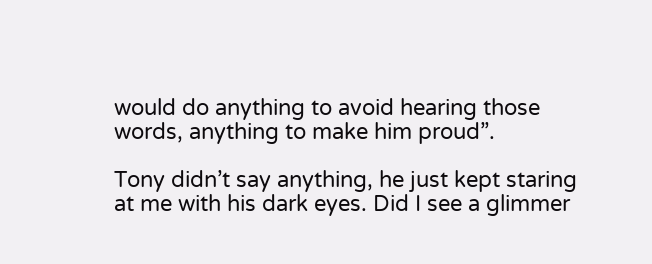would do anything to avoid hearing those words, anything to make him proud”.

Tony didn’t say anything, he just kept staring at me with his dark eyes. Did I see a glimmer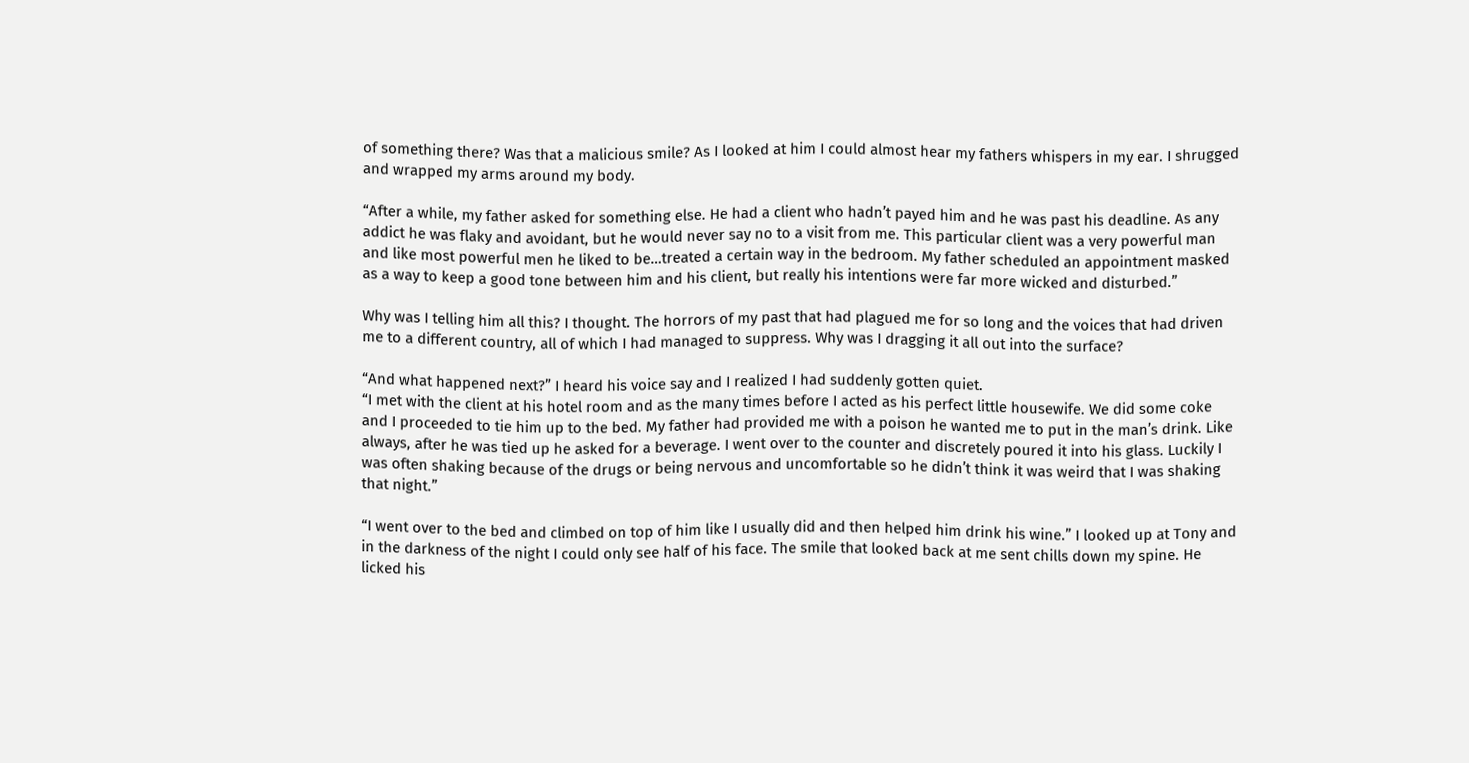of something there? Was that a malicious smile? As I looked at him I could almost hear my fathers whispers in my ear. I shrugged and wrapped my arms around my body.

“After a while, my father asked for something else. He had a client who hadn’t payed him and he was past his deadline. As any addict he was flaky and avoidant, but he would never say no to a visit from me. This particular client was a very powerful man and like most powerful men he liked to be…treated a certain way in the bedroom. My father scheduled an appointment masked as a way to keep a good tone between him and his client, but really his intentions were far more wicked and disturbed.”

Why was I telling him all this? I thought. The horrors of my past that had plagued me for so long and the voices that had driven me to a different country, all of which I had managed to suppress. Why was I dragging it all out into the surface?

“And what happened next?” I heard his voice say and I realized I had suddenly gotten quiet.
“I met with the client at his hotel room and as the many times before I acted as his perfect little housewife. We did some coke and I proceeded to tie him up to the bed. My father had provided me with a poison he wanted me to put in the man’s drink. Like always, after he was tied up he asked for a beverage. I went over to the counter and discretely poured it into his glass. Luckily I was often shaking because of the drugs or being nervous and uncomfortable so he didn’t think it was weird that I was shaking that night.”

“I went over to the bed and climbed on top of him like I usually did and then helped him drink his wine.” I looked up at Tony and in the darkness of the night I could only see half of his face. The smile that looked back at me sent chills down my spine. He licked his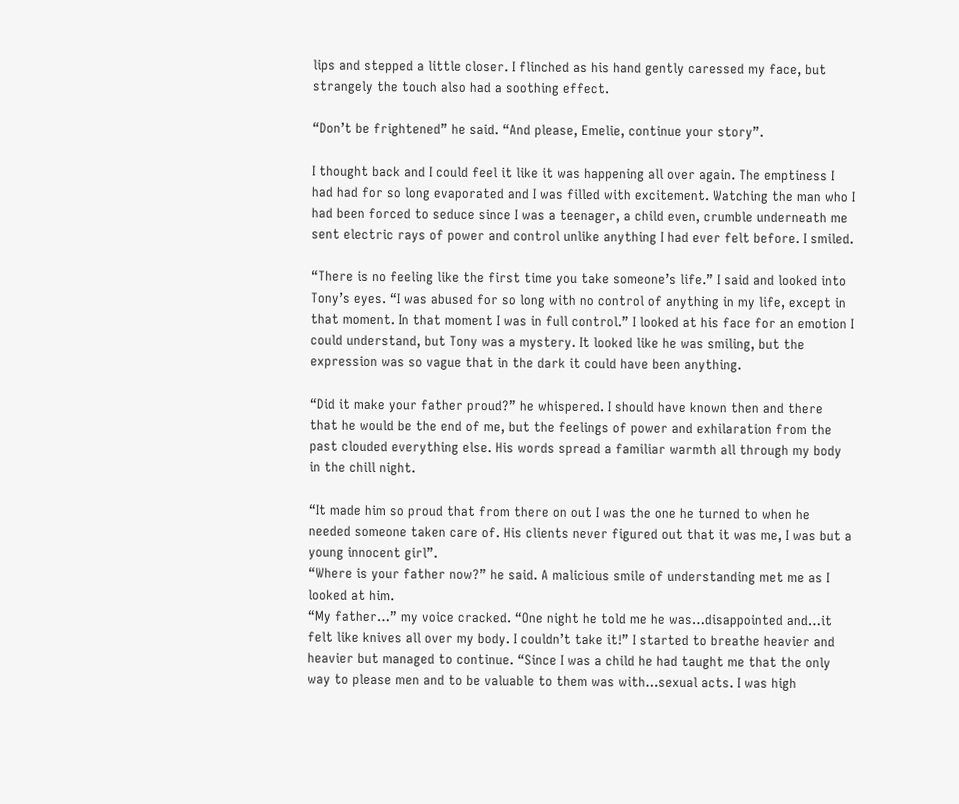lips and stepped a little closer. I flinched as his hand gently caressed my face, but strangely the touch also had a soothing effect.

“Don’t be frightened” he said. “And please, Emelie, continue your story”.

I thought back and I could feel it like it was happening all over again. The emptiness I had had for so long evaporated and I was filled with excitement. Watching the man who I had been forced to seduce since I was a teenager, a child even, crumble underneath me sent electric rays of power and control unlike anything I had ever felt before. I smiled.

“There is no feeling like the first time you take someone’s life.” I said and looked into Tony’s eyes. “I was abused for so long with no control of anything in my life, except in that moment. In that moment I was in full control.” I looked at his face for an emotion I could understand, but Tony was a mystery. It looked like he was smiling, but the expression was so vague that in the dark it could have been anything.

“Did it make your father proud?” he whispered. I should have known then and there that he would be the end of me, but the feelings of power and exhilaration from the past clouded everything else. His words spread a familiar warmth all through my body in the chill night.

“It made him so proud that from there on out I was the one he turned to when he needed someone taken care of. His clients never figured out that it was me, I was but a young innocent girl”.
“Where is your father now?” he said. A malicious smile of understanding met me as I looked at him.
“My father…” my voice cracked. “One night he told me he was…disappointed and…it felt like knives all over my body. I couldn’t take it!” I started to breathe heavier and heavier but managed to continue. “Since I was a child he had taught me that the only way to please men and to be valuable to them was with…sexual acts. I was high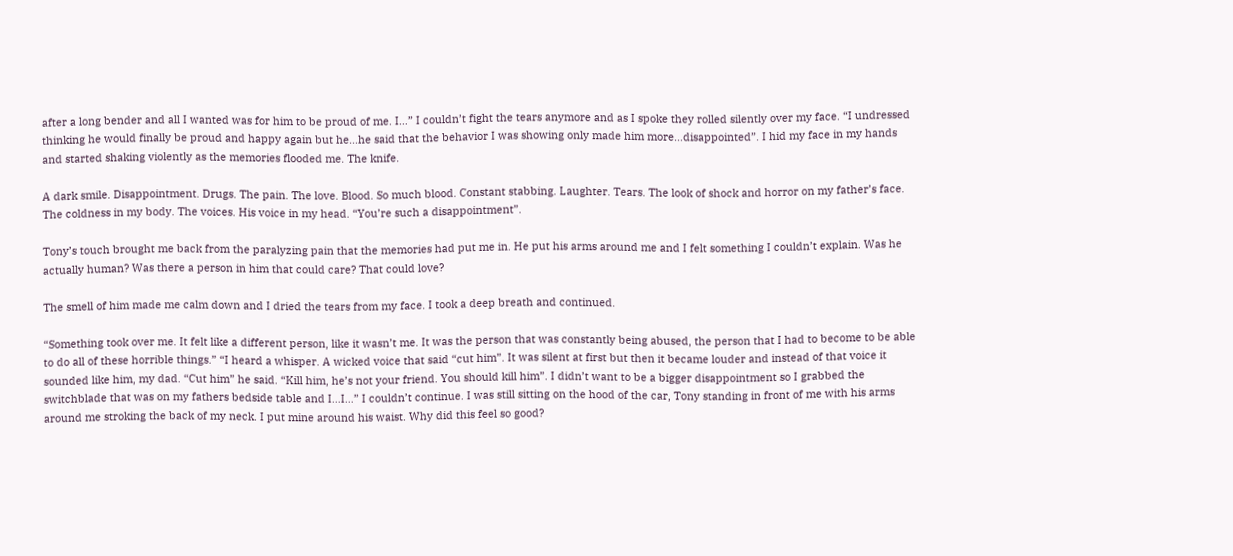after a long bender and all I wanted was for him to be proud of me. I…” I couldn’t fight the tears anymore and as I spoke they rolled silently over my face. “I undressed thinking he would finally be proud and happy again but he…he said that the behavior I was showing only made him more…disappointed”. I hid my face in my hands and started shaking violently as the memories flooded me. The knife.

A dark smile. Disappointment. Drugs. The pain. The love. Blood. So much blood. Constant stabbing. Laughter. Tears. The look of shock and horror on my father’s face. The coldness in my body. The voices. His voice in my head. “You’re such a disappointment”.

Tony’s touch brought me back from the paralyzing pain that the memories had put me in. He put his arms around me and I felt something I couldn’t explain. Was he actually human? Was there a person in him that could care? That could love?

The smell of him made me calm down and I dried the tears from my face. I took a deep breath and continued.

“Something took over me. It felt like a different person, like it wasn’t me. It was the person that was constantly being abused, the person that I had to become to be able to do all of these horrible things.” “I heard a whisper. A wicked voice that said “cut him”. It was silent at first but then it became louder and instead of that voice it sounded like him, my dad. “Cut him” he said. “Kill him, he’s not your friend. You should kill him”. I didn’t want to be a bigger disappointment so I grabbed the switchblade that was on my fathers bedside table and I…I…” I couldn’t continue. I was still sitting on the hood of the car, Tony standing in front of me with his arms around me stroking the back of my neck. I put mine around his waist. Why did this feel so good?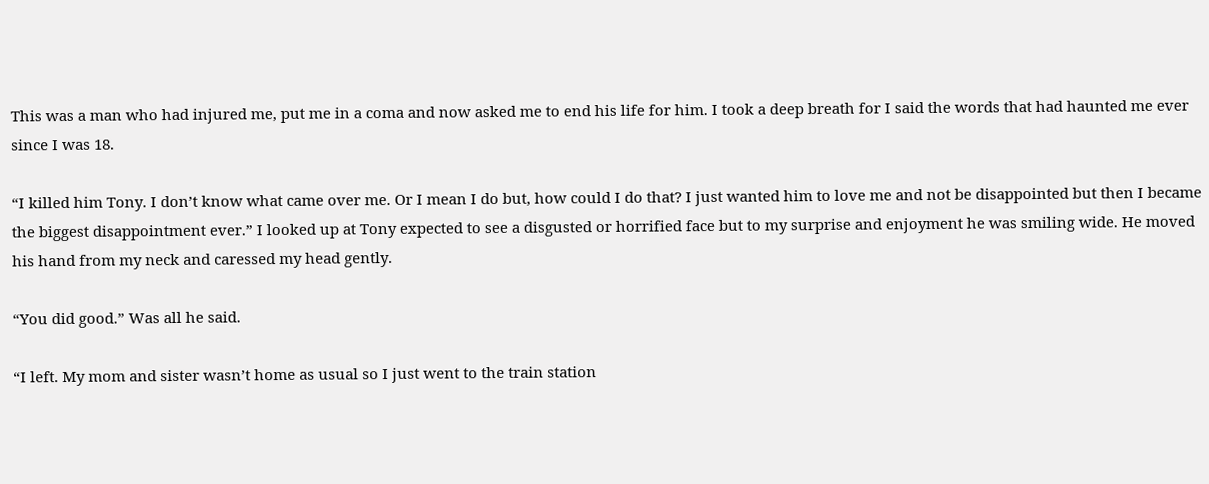This was a man who had injured me, put me in a coma and now asked me to end his life for him. I took a deep breath for I said the words that had haunted me ever since I was 18.

“I killed him Tony. I don’t know what came over me. Or I mean I do but, how could I do that? I just wanted him to love me and not be disappointed but then I became the biggest disappointment ever.” I looked up at Tony expected to see a disgusted or horrified face but to my surprise and enjoyment he was smiling wide. He moved his hand from my neck and caressed my head gently.

“You did good.” Was all he said.

“I left. My mom and sister wasn’t home as usual so I just went to the train station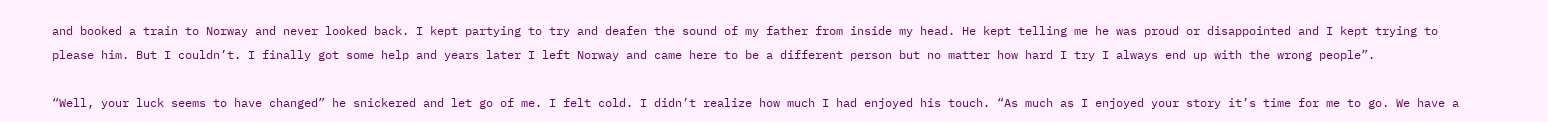and booked a train to Norway and never looked back. I kept partying to try and deafen the sound of my father from inside my head. He kept telling me he was proud or disappointed and I kept trying to please him. But I couldn’t. I finally got some help and years later I left Norway and came here to be a different person but no matter how hard I try I always end up with the wrong people”.

“Well, your luck seems to have changed” he snickered and let go of me. I felt cold. I didn’t realize how much I had enjoyed his touch. “As much as I enjoyed your story it’s time for me to go. We have a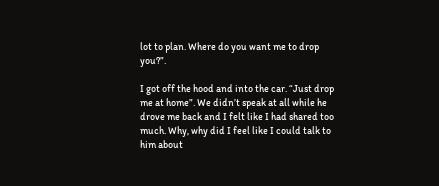lot to plan. Where do you want me to drop you?”.

I got off the hood and into the car. “Just drop me at home”. We didn’t speak at all while he drove me back and I felt like I had shared too much. Why, why did I feel like I could talk to him about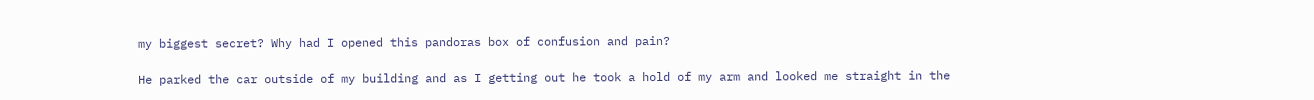my biggest secret? Why had I opened this pandoras box of confusion and pain?

He parked the car outside of my building and as I getting out he took a hold of my arm and looked me straight in the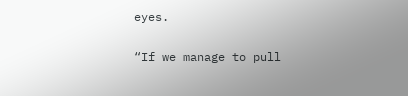eyes.

“If we manage to pull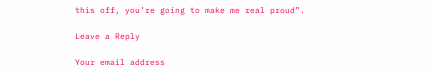this off, you’re going to make me real proud”.

Leave a Reply

Your email address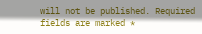will not be published. Required fields are marked *